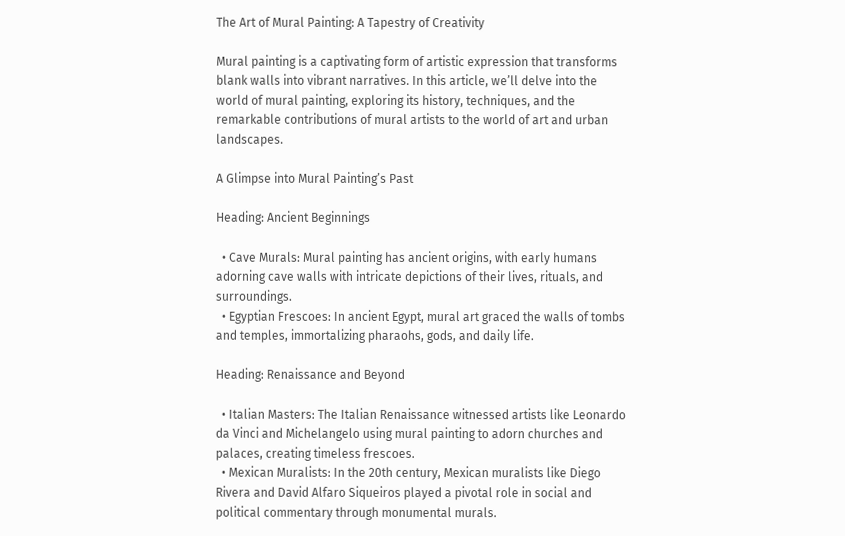The Art of Mural Painting: A Tapestry of Creativity

Mural painting is a captivating form of artistic expression that transforms blank walls into vibrant narratives. In this article, we’ll delve into the world of mural painting, exploring its history, techniques, and the remarkable contributions of mural artists to the world of art and urban landscapes.

A Glimpse into Mural Painting’s Past

Heading: Ancient Beginnings

  • Cave Murals: Mural painting has ancient origins, with early humans adorning cave walls with intricate depictions of their lives, rituals, and surroundings.
  • Egyptian Frescoes: In ancient Egypt, mural art graced the walls of tombs and temples, immortalizing pharaohs, gods, and daily life.

Heading: Renaissance and Beyond

  • Italian Masters: The Italian Renaissance witnessed artists like Leonardo da Vinci and Michelangelo using mural painting to adorn churches and palaces, creating timeless frescoes.
  • Mexican Muralists: In the 20th century, Mexican muralists like Diego Rivera and David Alfaro Siqueiros played a pivotal role in social and political commentary through monumental murals.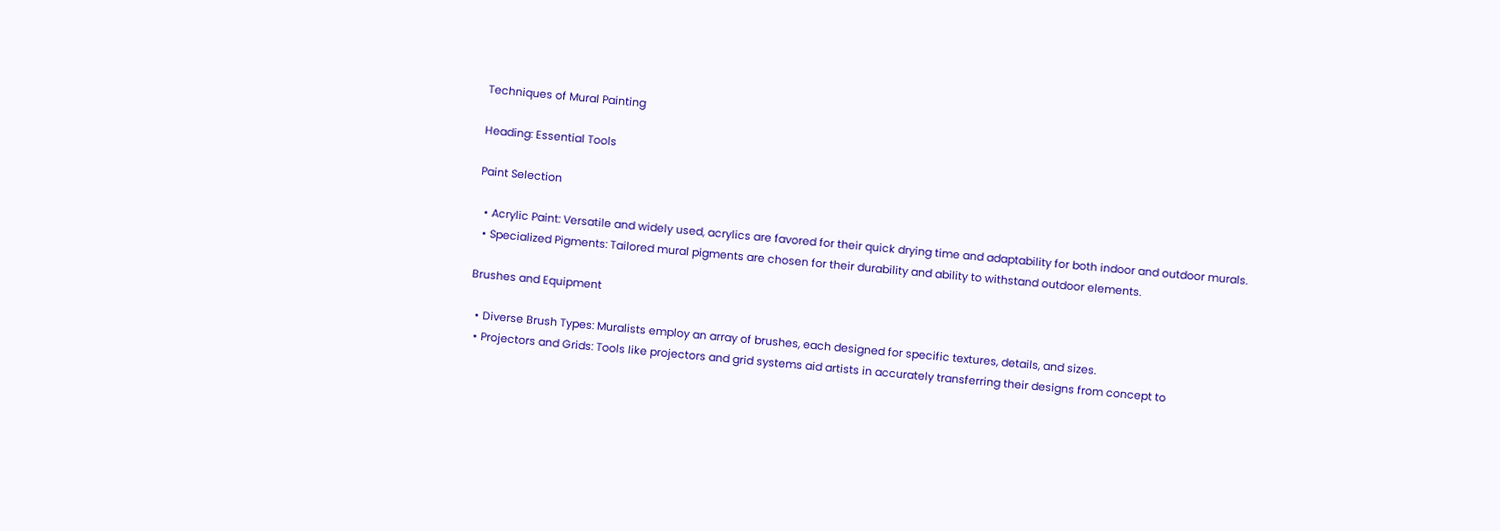Techniques of Mural Painting

Heading: Essential Tools

Paint Selection

  • Acrylic Paint: Versatile and widely used, acrylics are favored for their quick drying time and adaptability for both indoor and outdoor murals.
  • Specialized Pigments: Tailored mural pigments are chosen for their durability and ability to withstand outdoor elements.

Brushes and Equipment

  • Diverse Brush Types: Muralists employ an array of brushes, each designed for specific textures, details, and sizes.
  • Projectors and Grids: Tools like projectors and grid systems aid artists in accurately transferring their designs from concept to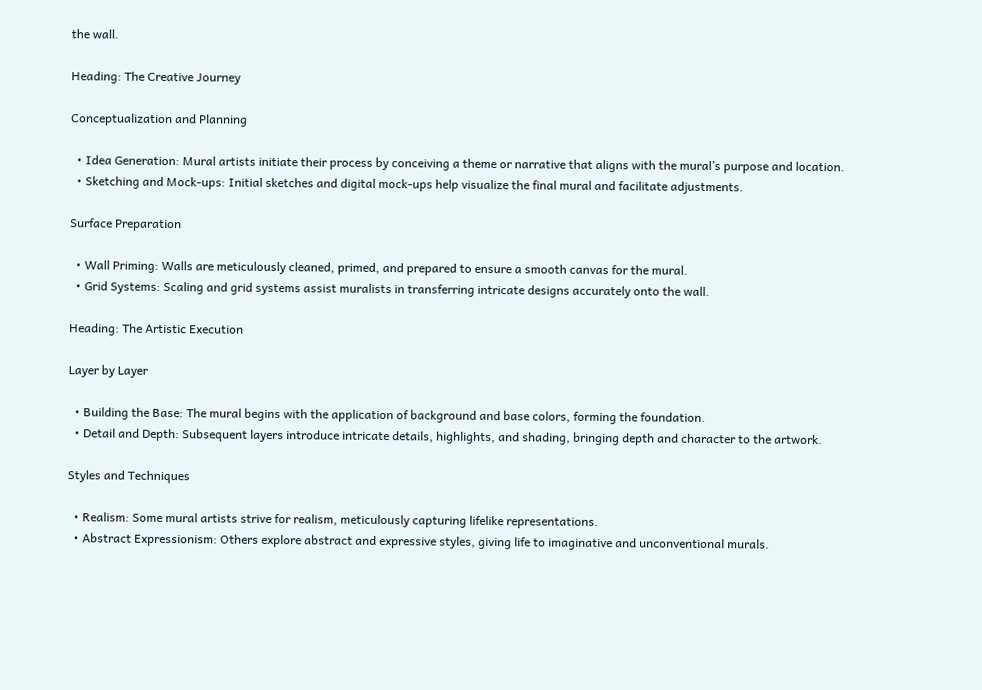the wall.

Heading: The Creative Journey

Conceptualization and Planning

  • Idea Generation: Mural artists initiate their process by conceiving a theme or narrative that aligns with the mural’s purpose and location.
  • Sketching and Mock-ups: Initial sketches and digital mock-ups help visualize the final mural and facilitate adjustments.

Surface Preparation

  • Wall Priming: Walls are meticulously cleaned, primed, and prepared to ensure a smooth canvas for the mural.
  • Grid Systems: Scaling and grid systems assist muralists in transferring intricate designs accurately onto the wall.

Heading: The Artistic Execution

Layer by Layer

  • Building the Base: The mural begins with the application of background and base colors, forming the foundation.
  • Detail and Depth: Subsequent layers introduce intricate details, highlights, and shading, bringing depth and character to the artwork.

Styles and Techniques

  • Realism: Some mural artists strive for realism, meticulously capturing lifelike representations.
  • Abstract Expressionism: Others explore abstract and expressive styles, giving life to imaginative and unconventional murals.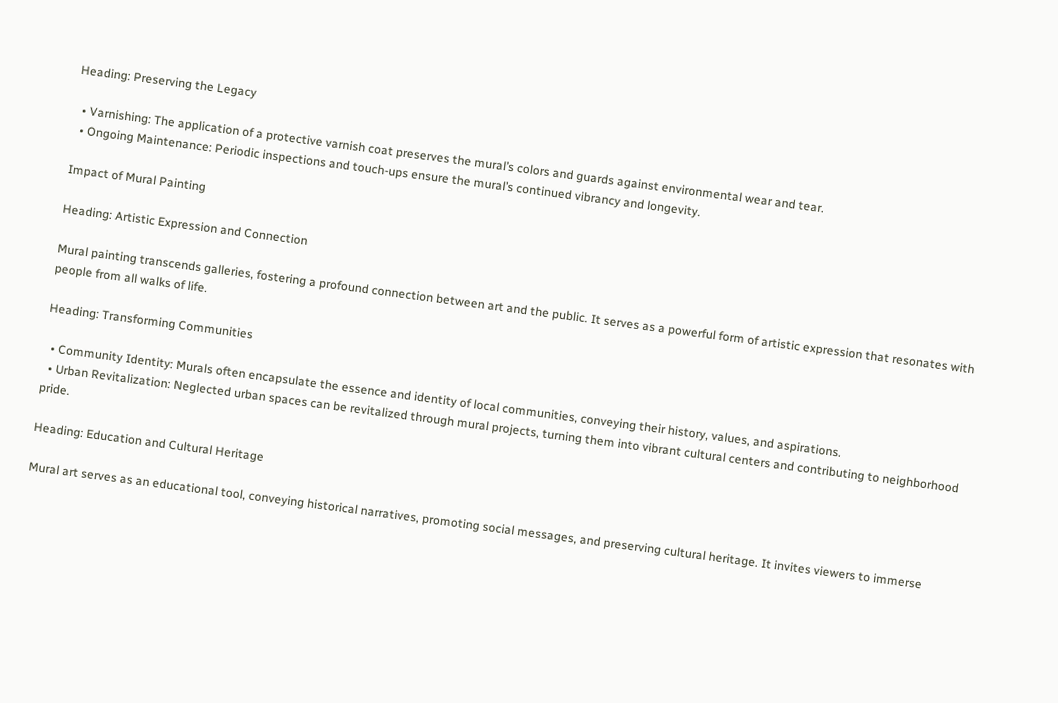Heading: Preserving the Legacy

  • Varnishing: The application of a protective varnish coat preserves the mural’s colors and guards against environmental wear and tear.
  • Ongoing Maintenance: Periodic inspections and touch-ups ensure the mural’s continued vibrancy and longevity.

Impact of Mural Painting

Heading: Artistic Expression and Connection

Mural painting transcends galleries, fostering a profound connection between art and the public. It serves as a powerful form of artistic expression that resonates with people from all walks of life.

Heading: Transforming Communities

  • Community Identity: Murals often encapsulate the essence and identity of local communities, conveying their history, values, and aspirations.
  • Urban Revitalization: Neglected urban spaces can be revitalized through mural projects, turning them into vibrant cultural centers and contributing to neighborhood pride.

Heading: Education and Cultural Heritage

Mural art serves as an educational tool, conveying historical narratives, promoting social messages, and preserving cultural heritage. It invites viewers to immerse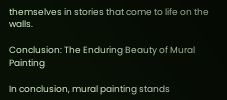themselves in stories that come to life on the walls.

Conclusion: The Enduring Beauty of Mural Painting

In conclusion, mural painting stands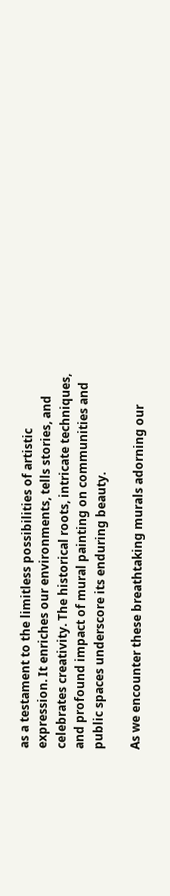as a testament to the limitless possibilities of artistic expression. It enriches our environments, tells stories, and celebrates creativity. The historical roots, intricate techniques, and profound impact of mural painting on communities and public spaces underscore its enduring beauty.

As we encounter these breathtaking murals adorning our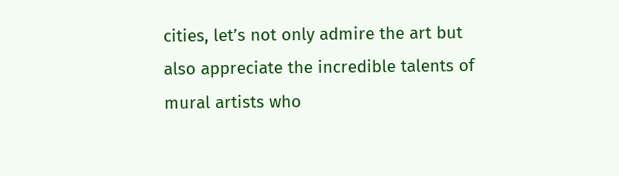cities, let’s not only admire the art but also appreciate the incredible talents of mural artists who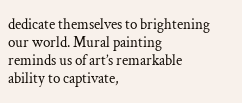dedicate themselves to brightening our world. Mural painting reminds us of art’s remarkable ability to captivate,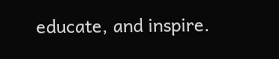educate, and inspire.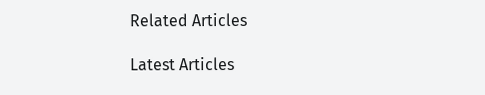Related Articles

Latest Articles